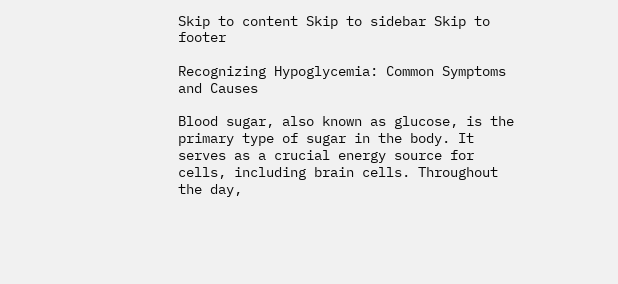Skip to content Skip to sidebar Skip to footer

Recognizing Hypoglycemia: Common Symptoms and Causes

Blood sugar, also known as glucose, is the primary type of sugar in the body. It serves as a crucial energy source for cells, including brain cells. Throughout the day,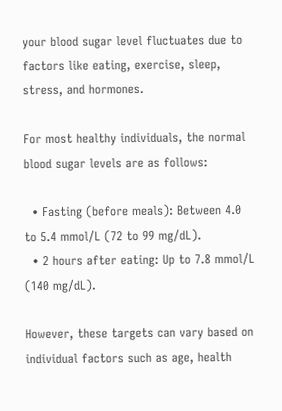your blood sugar level fluctuates due to factors like eating, exercise, sleep, stress, and hormones.

For most healthy individuals, the normal blood sugar levels are as follows:

  • Fasting (before meals): Between 4.0 to 5.4 mmol/L (72 to 99 mg/dL).
  • 2 hours after eating: Up to 7.8 mmol/L (140 mg/dL).

However, these targets can vary based on individual factors such as age, health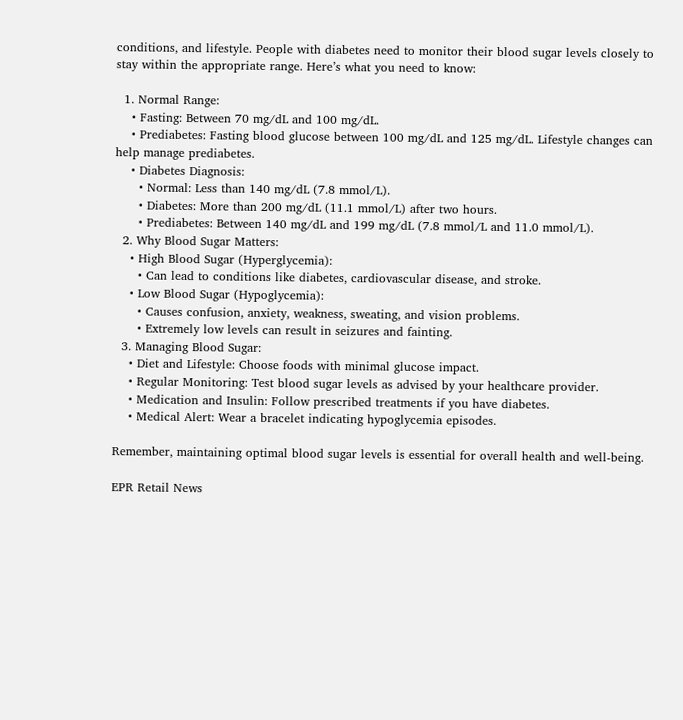conditions, and lifestyle. People with diabetes need to monitor their blood sugar levels closely to stay within the appropriate range. Here’s what you need to know:

  1. Normal Range:
    • Fasting: Between 70 mg/dL and 100 mg/dL.
    • Prediabetes: Fasting blood glucose between 100 mg/dL and 125 mg/dL. Lifestyle changes can help manage prediabetes.
    • Diabetes Diagnosis:
      • Normal: Less than 140 mg/dL (7.8 mmol/L).
      • Diabetes: More than 200 mg/dL (11.1 mmol/L) after two hours.
      • Prediabetes: Between 140 mg/dL and 199 mg/dL (7.8 mmol/L and 11.0 mmol/L).
  2. Why Blood Sugar Matters:
    • High Blood Sugar (Hyperglycemia):
      • Can lead to conditions like diabetes, cardiovascular disease, and stroke.
    • Low Blood Sugar (Hypoglycemia):
      • Causes confusion, anxiety, weakness, sweating, and vision problems.
      • Extremely low levels can result in seizures and fainting.
  3. Managing Blood Sugar:
    • Diet and Lifestyle: Choose foods with minimal glucose impact.
    • Regular Monitoring: Test blood sugar levels as advised by your healthcare provider.
    • Medication and Insulin: Follow prescribed treatments if you have diabetes.
    • Medical Alert: Wear a bracelet indicating hypoglycemia episodes.

Remember, maintaining optimal blood sugar levels is essential for overall health and well-being.

EPR Retail News